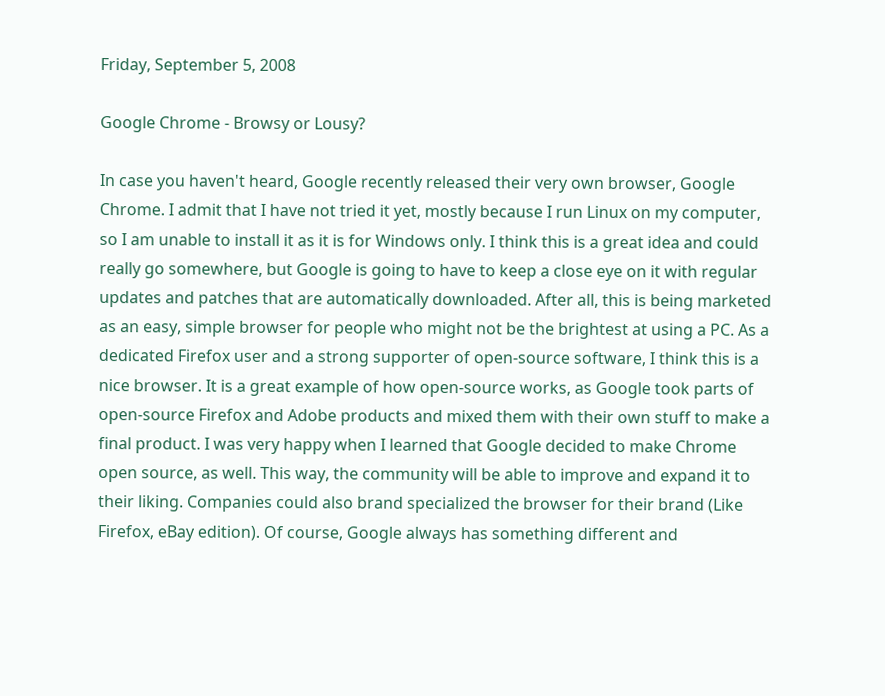Friday, September 5, 2008

Google Chrome - Browsy or Lousy?

In case you haven't heard, Google recently released their very own browser, Google Chrome. I admit that I have not tried it yet, mostly because I run Linux on my computer, so I am unable to install it as it is for Windows only. I think this is a great idea and could really go somewhere, but Google is going to have to keep a close eye on it with regular updates and patches that are automatically downloaded. After all, this is being marketed as an easy, simple browser for people who might not be the brightest at using a PC. As a dedicated Firefox user and a strong supporter of open-source software, I think this is a nice browser. It is a great example of how open-source works, as Google took parts of open-source Firefox and Adobe products and mixed them with their own stuff to make a final product. I was very happy when I learned that Google decided to make Chrome open source, as well. This way, the community will be able to improve and expand it to their liking. Companies could also brand specialized the browser for their brand (Like Firefox, eBay edition). Of course, Google always has something different and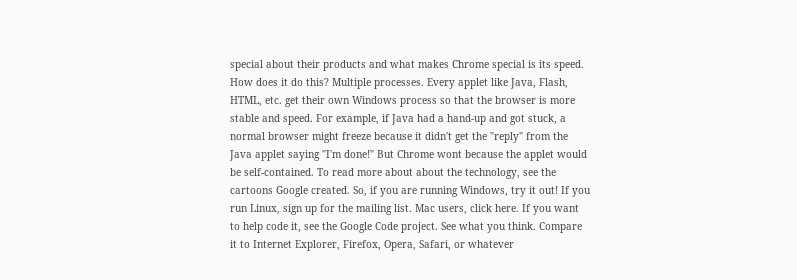special about their products and what makes Chrome special is its speed. How does it do this? Multiple processes. Every applet like Java, Flash, HTML, etc. get their own Windows process so that the browser is more stable and speed. For example, if Java had a hand-up and got stuck, a normal browser might freeze because it didn't get the "reply" from the Java applet saying "I'm done!" But Chrome wont because the applet would be self-contained. To read more about about the technology, see the cartoons Google created. So, if you are running Windows, try it out! If you run Linux, sign up for the mailing list. Mac users, click here. If you want to help code it, see the Google Code project. See what you think. Compare it to Internet Explorer, Firefox, Opera, Safari, or whatever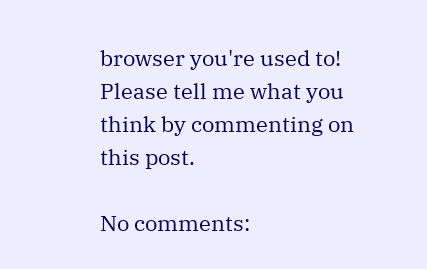browser you're used to! Please tell me what you think by commenting on this post.

No comments: